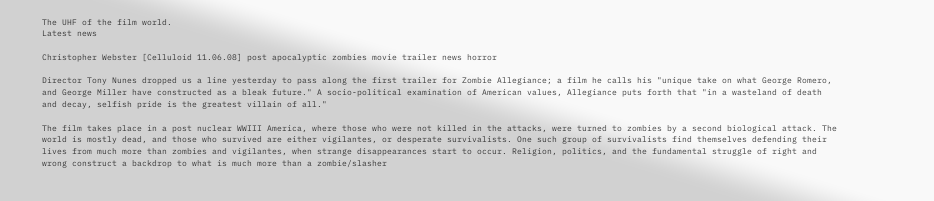The UHF of the film world.
Latest news

Christopher Webster [Celluloid 11.06.08] post apocalyptic zombies movie trailer news horror

Director Tony Nunes dropped us a line yesterday to pass along the first trailer for Zombie Allegiance; a film he calls his "unique take on what George Romero, and George Miller have constructed as a bleak future." A socio-political examination of American values, Allegiance puts forth that "in a wasteland of death and decay, selfish pride is the greatest villain of all."

The film takes place in a post nuclear WWIII America, where those who were not killed in the attacks, were turned to zombies by a second biological attack. The world is mostly dead, and those who survived are either vigilantes, or desperate survivalists. One such group of survivalists find themselves defending their lives from much more than zombies and vigilantes, when strange disappearances start to occur. Religion, politics, and the fundamental struggle of right and wrong construct a backdrop to what is much more than a zombie/slasher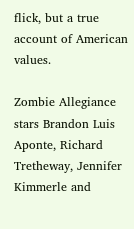flick, but a true account of American values.

Zombie Allegiance stars Brandon Luis Aponte, Richard Tretheway, Jennifer Kimmerle and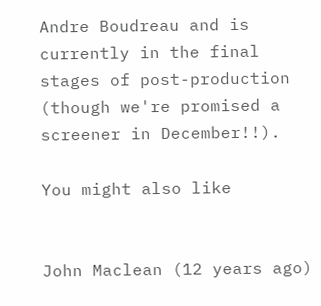Andre Boudreau and is currently in the final stages of post-production (though we're promised a screener in December!!).

You might also like


John Maclean (12 years ago)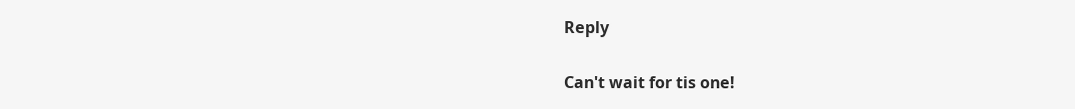Reply

Can't wait for tis one!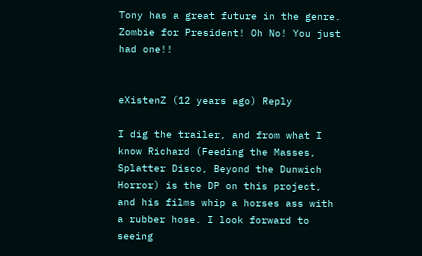Tony has a great future in the genre. Zombie for President! Oh No! You just had one!!


eXistenZ (12 years ago) Reply

I dig the trailer, and from what I know Richard (Feeding the Masses, Splatter Disco, Beyond the Dunwich Horror) is the DP on this project, and his films whip a horses ass with a rubber hose. I look forward to seeing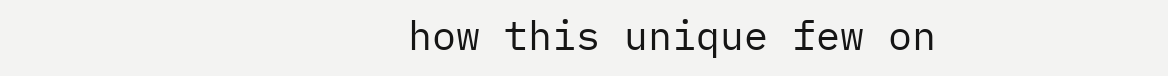how this unique few on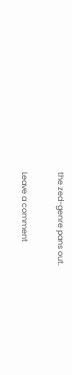the zed-genre pans out.

Leave a comment